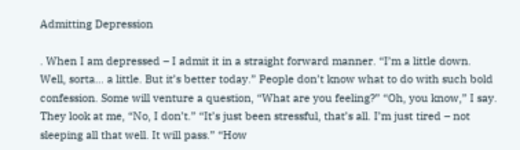Admitting Depression

. When I am depressed – I admit it in a straight forward manner. “I’m a little down. Well, sorta… a little. But it’s better today.” People don’t know what to do with such bold confession. Some will venture a question, “What are you feeling?” “Oh, you know,” I say. They look at me, “No, I don’t.” “It’s just been stressful, that’s all. I’m just tired – not sleeping all that well. It will pass.” “How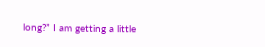long?” I am getting a little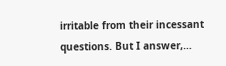irritable from their incessant questions. But I answer,…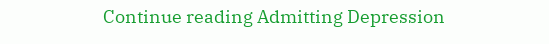Continue reading Admitting Depression